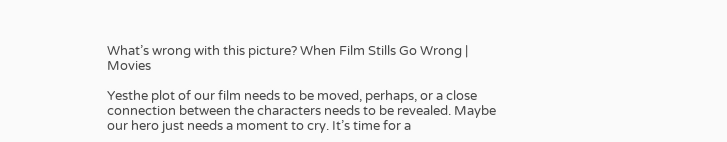What’s wrong with this picture? When Film Stills Go Wrong | Movies

Yesthe plot of our film needs to be moved, perhaps, or a close connection between the characters needs to be revealed. Maybe our hero just needs a moment to cry. It’s time for a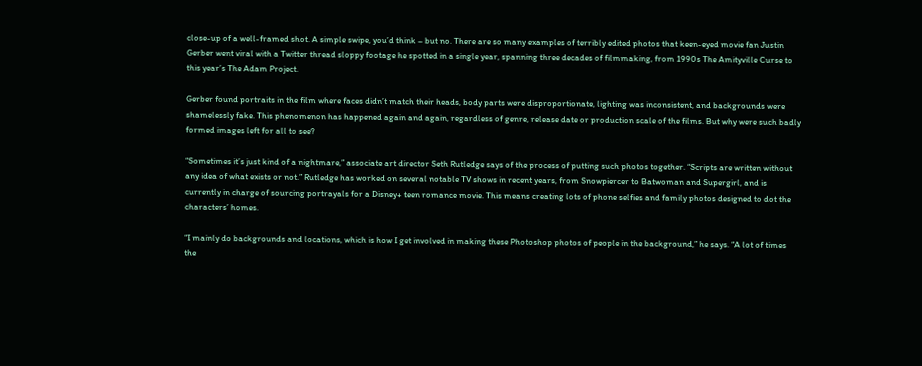close-up of a well-framed shot. A simple swipe, you’d think – but no. There are so many examples of terribly edited photos that keen-eyed movie fan Justin Gerber went viral with a Twitter thread sloppy footage he spotted in a single year, spanning three decades of filmmaking, from 1990s The Amityville Curse to this year’s The Adam Project.

Gerber found portraits in the film where faces didn’t match their heads, body parts were disproportionate, lighting was inconsistent, and backgrounds were shamelessly fake. This phenomenon has happened again and again, regardless of genre, release date or production scale of the films. But why were such badly formed images left for all to see?

“Sometimes it’s just kind of a nightmare,” associate art director Seth Rutledge says of the process of putting such photos together. “Scripts are written without any idea of what exists or not.” Rutledge has worked on several notable TV shows in recent years, from Snowpiercer to Batwoman and Supergirl, and is currently in charge of sourcing portrayals for a Disney+ teen romance movie. This means creating lots of phone selfies and family photos designed to dot the characters’ homes.

“I mainly do backgrounds and locations, which is how I get involved in making these Photoshop photos of people in the background,” he says. “A lot of times the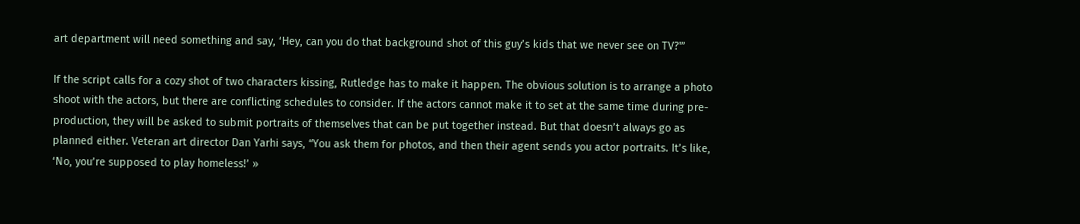art department will need something and say, ‘Hey, can you do that background shot of this guy’s kids that we never see on TV?'”

If the script calls for a cozy shot of two characters kissing, Rutledge has to make it happen. The obvious solution is to arrange a photo shoot with the actors, but there are conflicting schedules to consider. If the actors cannot make it to set at the same time during pre-production, they will be asked to submit portraits of themselves that can be put together instead. But that doesn’t always go as planned either. Veteran art director Dan Yarhi says, “You ask them for photos, and then their agent sends you actor portraits. It’s like, ‘No, you’re supposed to play homeless!’ »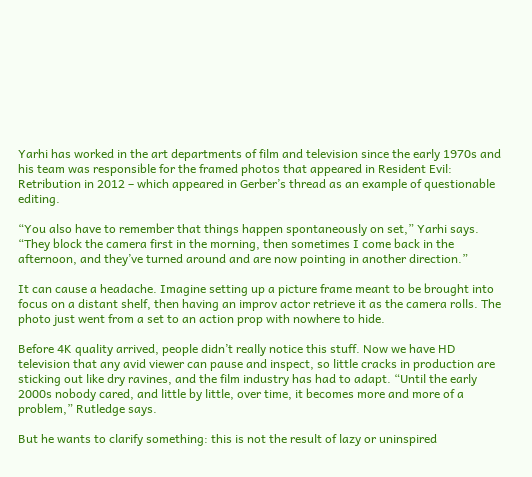Yarhi has worked in the art departments of film and television since the early 1970s and his team was responsible for the framed photos that appeared in Resident Evil: Retribution in 2012 – which appeared in Gerber’s thread as an example of questionable editing.

“You also have to remember that things happen spontaneously on set,” Yarhi says. “They block the camera first in the morning, then sometimes I come back in the afternoon, and they’ve turned around and are now pointing in another direction.”

It can cause a headache. Imagine setting up a picture frame meant to be brought into focus on a distant shelf, then having an improv actor retrieve it as the camera rolls. The photo just went from a set to an action prop with nowhere to hide.

Before 4K quality arrived, people didn’t really notice this stuff. Now we have HD television that any avid viewer can pause and inspect, so little cracks in production are sticking out like dry ravines, and the film industry has had to adapt. “Until the early 2000s nobody cared, and little by little, over time, it becomes more and more of a problem,” Rutledge says.

But he wants to clarify something: this is not the result of lazy or uninspired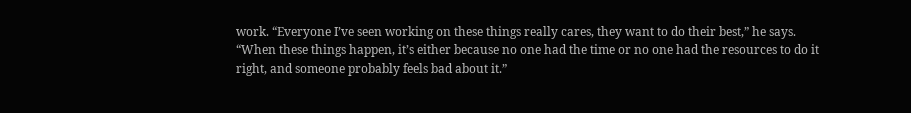work. “Everyone I’ve seen working on these things really cares, they want to do their best,” he says. “When these things happen, it’s either because no one had the time or no one had the resources to do it right, and someone probably feels bad about it.”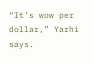“It’s wow per dollar,” Yarhi says.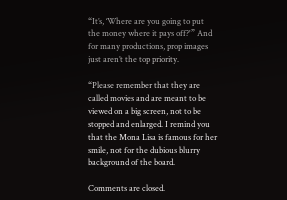“It’s, ‘Where are you going to put the money where it pays off?'” And for many productions, prop images just aren’t the top priority.

“Please remember that they are called movies and are meant to be viewed on a big screen, not to be stopped and enlarged. I remind you that the Mona Lisa is famous for her smile, not for the dubious blurry background of the board.

Comments are closed.